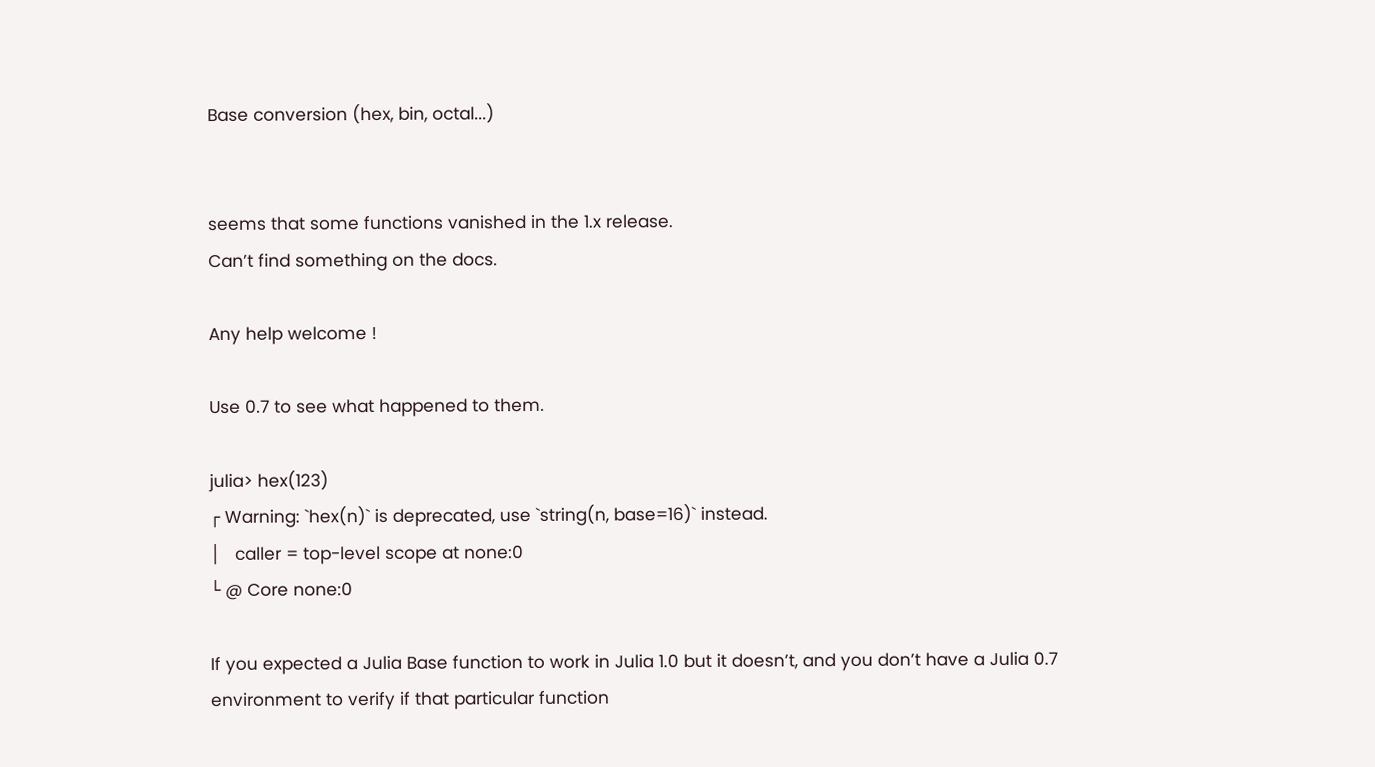Base conversion (hex, bin, octal...)


seems that some functions vanished in the 1.x release.
Can’t find something on the docs.

Any help welcome !

Use 0.7 to see what happened to them.

julia> hex(123)
┌ Warning: `hex(n)` is deprecated, use `string(n, base=16)` instead.
│   caller = top-level scope at none:0
└ @ Core none:0

If you expected a Julia Base function to work in Julia 1.0 but it doesn’t, and you don’t have a Julia 0.7 environment to verify if that particular function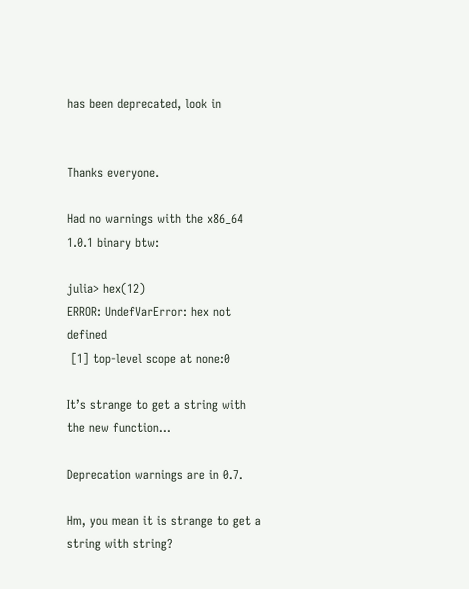has been deprecated, look in


Thanks everyone.

Had no warnings with the x86_64 1.0.1 binary btw:

julia> hex(12)
ERROR: UndefVarError: hex not defined
 [1] top-level scope at none:0

It’s strange to get a string with the new function…

Deprecation warnings are in 0.7.

Hm, you mean it is strange to get a string with string?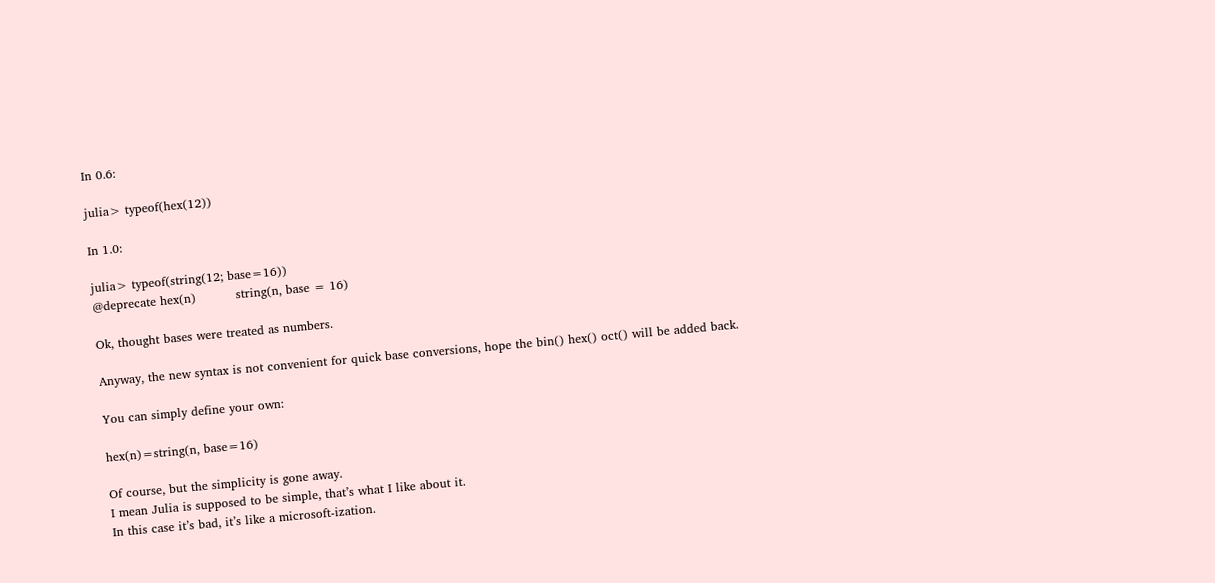In 0.6:

julia> typeof(hex(12))

In 1.0:

julia> typeof(string(12; base=16))
@deprecate hex(n)          string(n, base = 16)

Ok, thought bases were treated as numbers.

Anyway, the new syntax is not convenient for quick base conversions, hope the bin() hex() oct() will be added back.

You can simply define your own:

hex(n)=string(n, base=16)

Of course, but the simplicity is gone away.
I mean Julia is supposed to be simple, that’s what I like about it.
In this case it’s bad, it’s like a microsoft-ization.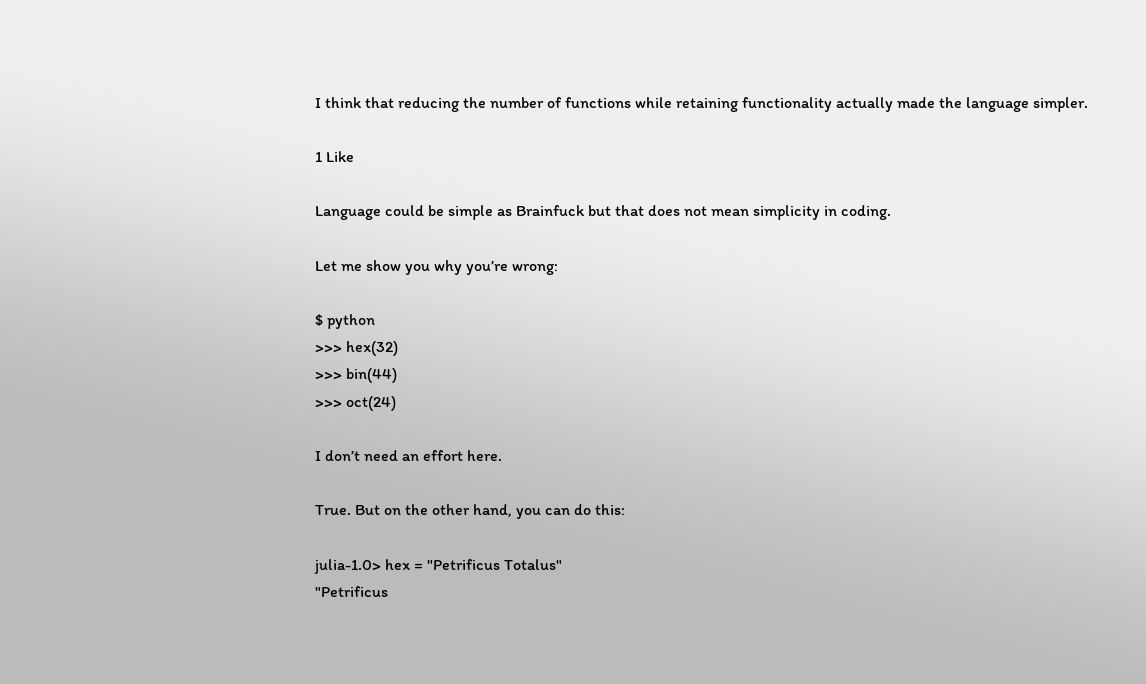I think that reducing the number of functions while retaining functionality actually made the language simpler.

1 Like

Language could be simple as Brainfuck but that does not mean simplicity in coding.

Let me show you why you’re wrong:

$ python
>>> hex(32)
>>> bin(44)
>>> oct(24)

I don’t need an effort here.

True. But on the other hand, you can do this:

julia-1.0> hex = "Petrificus Totalus"
"Petrificus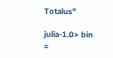Totalus"

julia-1.0> bin =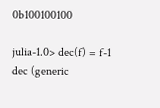0b100100100

julia-1.0> dec(f) = f-1
dec (generic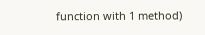function with 1 method)